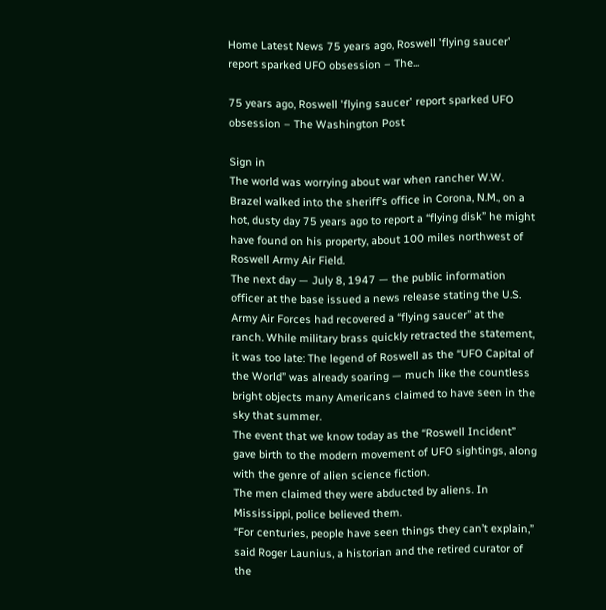Home Latest News 75 years ago, Roswell 'flying saucer' report sparked UFO obsession – The...

75 years ago, Roswell 'flying saucer' report sparked UFO obsession – The Washington Post

Sign in
The world was worrying about war when rancher W.W. Brazel walked into the sheriff’s office in Corona, N.M., on a hot, dusty day 75 years ago to report a “flying disk” he might have found on his property, about 100 miles northwest of Roswell Army Air Field.
The next day — July 8, 1947 — the public information officer at the base issued a news release stating the U.S. Army Air Forces had recovered a “flying saucer” at the ranch. While military brass quickly retracted the statement, it was too late: The legend of Roswell as the “UFO Capital of the World” was already soaring — much like the countless bright objects many Americans claimed to have seen in the sky that summer.
The event that we know today as the “Roswell Incident” gave birth to the modern movement of UFO sightings, along with the genre of alien science fiction.
The men claimed they were abducted by aliens. In Mississippi, police believed them.
“For centuries, people have seen things they can’t explain,” said Roger Launius, a historian and the retired curator of the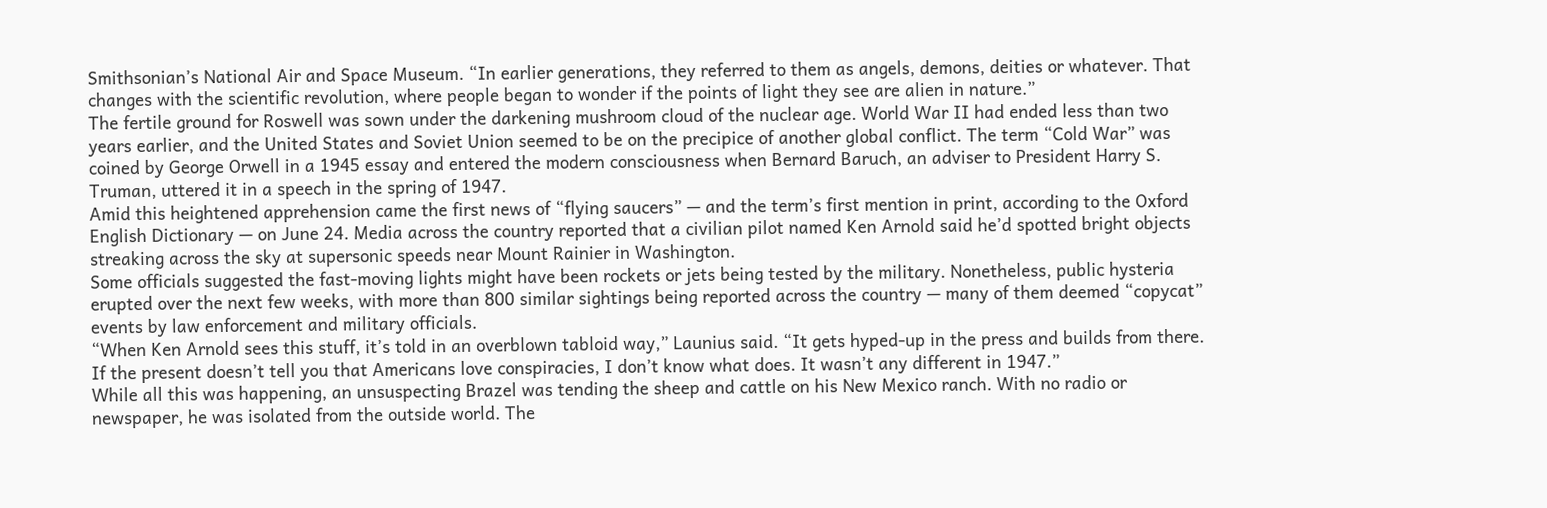Smithsonian’s National Air and Space Museum. “In earlier generations, they referred to them as angels, demons, deities or whatever. That changes with the scientific revolution, where people began to wonder if the points of light they see are alien in nature.”
The fertile ground for Roswell was sown under the darkening mushroom cloud of the nuclear age. World War II had ended less than two years earlier, and the United States and Soviet Union seemed to be on the precipice of another global conflict. The term “Cold War” was coined by George Orwell in a 1945 essay and entered the modern consciousness when Bernard Baruch, an adviser to President Harry S. Truman, uttered it in a speech in the spring of 1947.
Amid this heightened apprehension came the first news of “flying saucers” — and the term’s first mention in print, according to the Oxford English Dictionary — on June 24. Media across the country reported that a civilian pilot named Ken Arnold said he’d spotted bright objects streaking across the sky at supersonic speeds near Mount Rainier in Washington.
Some officials suggested the fast-moving lights might have been rockets or jets being tested by the military. Nonetheless, public hysteria erupted over the next few weeks, with more than 800 similar sightings being reported across the country — many of them deemed “copycat” events by law enforcement and military officials.
“When Ken Arnold sees this stuff, it’s told in an overblown tabloid way,” Launius said. “It gets hyped-up in the press and builds from there. If the present doesn’t tell you that Americans love conspiracies, I don’t know what does. It wasn’t any different in 1947.”
While all this was happening, an unsuspecting Brazel was tending the sheep and cattle on his New Mexico ranch. With no radio or newspaper, he was isolated from the outside world. The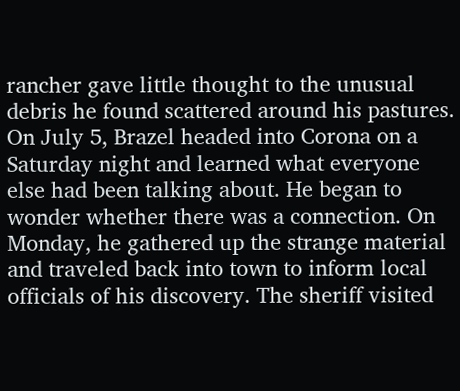rancher gave little thought to the unusual debris he found scattered around his pastures.
On July 5, Brazel headed into Corona on a Saturday night and learned what everyone else had been talking about. He began to wonder whether there was a connection. On Monday, he gathered up the strange material and traveled back into town to inform local officials of his discovery. The sheriff visited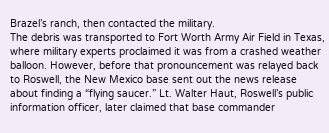Brazel’s ranch, then contacted the military.
The debris was transported to Fort Worth Army Air Field in Texas, where military experts proclaimed it was from a crashed weather balloon. However, before that pronouncement was relayed back to Roswell, the New Mexico base sent out the news release about finding a “flying saucer.” Lt. Walter Haut, Roswell’s public information officer, later claimed that base commander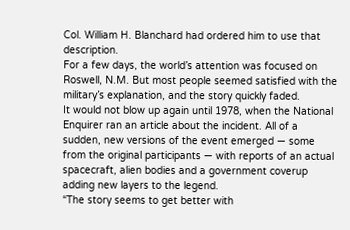Col. William H. Blanchard had ordered him to use that description.
For a few days, the world’s attention was focused on Roswell, N.M. But most people seemed satisfied with the military’s explanation, and the story quickly faded.
It would not blow up again until 1978, when the National Enquirer ran an article about the incident. All of a sudden, new versions of the event emerged — some from the original participants — with reports of an actual spacecraft, alien bodies and a government coverup adding new layers to the legend.
“The story seems to get better with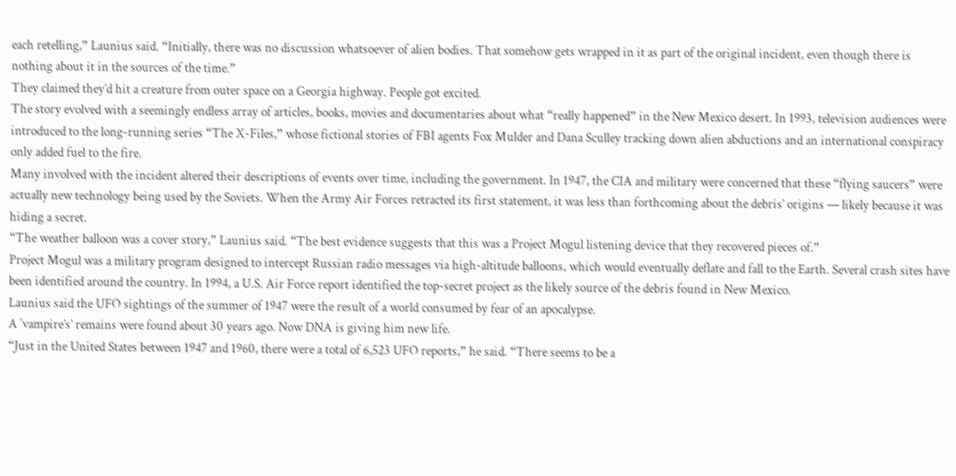each retelling,” Launius said. “Initially, there was no discussion whatsoever of alien bodies. That somehow gets wrapped in it as part of the original incident, even though there is nothing about it in the sources of the time.”
They claimed they’d hit a creature from outer space on a Georgia highway. People got excited.
The story evolved with a seemingly endless array of articles, books, movies and documentaries about what “really happened” in the New Mexico desert. In 1993, television audiences were introduced to the long-running series “The X-Files,” whose fictional stories of FBI agents Fox Mulder and Dana Sculley tracking down alien abductions and an international conspiracy only added fuel to the fire.
Many involved with the incident altered their descriptions of events over time, including the government. In 1947, the CIA and military were concerned that these “flying saucers” were actually new technology being used by the Soviets. When the Army Air Forces retracted its first statement, it was less than forthcoming about the debris’ origins — likely because it was hiding a secret.
“The weather balloon was a cover story,” Launius said. “The best evidence suggests that this was a Project Mogul listening device that they recovered pieces of.”
Project Mogul was a military program designed to intercept Russian radio messages via high-altitude balloons, which would eventually deflate and fall to the Earth. Several crash sites have been identified around the country. In 1994, a U.S. Air Force report identified the top-secret project as the likely source of the debris found in New Mexico.
Launius said the UFO sightings of the summer of 1947 were the result of a world consumed by fear of an apocalypse.
A ‘vampire’s’ remains were found about 30 years ago. Now DNA is giving him new life.
“Just in the United States between 1947 and 1960, there were a total of 6,523 UFO reports,” he said. “There seems to be a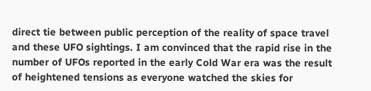direct tie between public perception of the reality of space travel and these UFO sightings. I am convinced that the rapid rise in the number of UFOs reported in the early Cold War era was the result of heightened tensions as everyone watched the skies for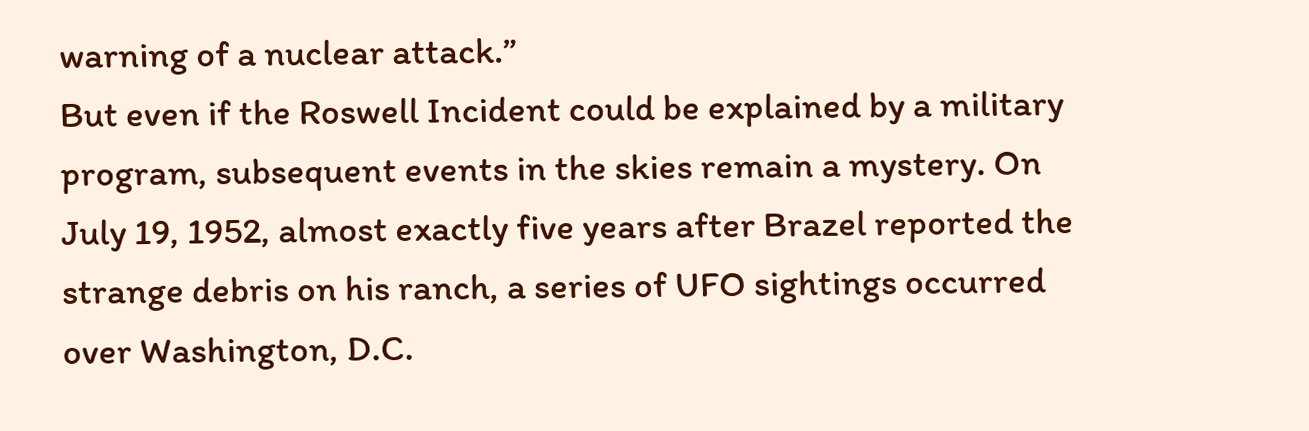warning of a nuclear attack.”
But even if the Roswell Incident could be explained by a military program, subsequent events in the skies remain a mystery. On July 19, 1952, almost exactly five years after Brazel reported the strange debris on his ranch, a series of UFO sightings occurred over Washington, D.C.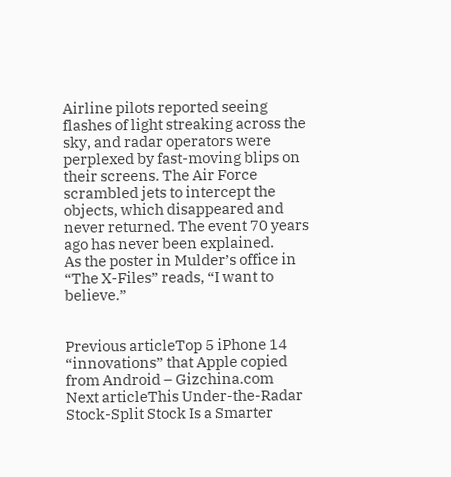Airline pilots reported seeing flashes of light streaking across the sky, and radar operators were perplexed by fast-moving blips on their screens. The Air Force scrambled jets to intercept the objects, which disappeared and never returned. The event 70 years ago has never been explained.
As the poster in Mulder’s office in “The X-Files” reads, “I want to believe.”


Previous articleTop 5 iPhone 14 “innovations” that Apple copied from Android – Gizchina.com
Next articleThis Under-the-Radar Stock-Split Stock Is a Smarter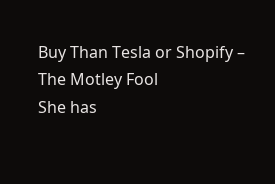Buy Than Tesla or Shopify – The Motley Fool
She has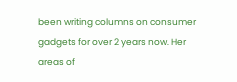been writing columns on consumer gadgets for over 2 years now. Her areas of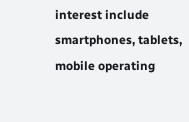interest include smartphones, tablets, mobile operating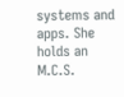systems and apps. She holds an M.C.S.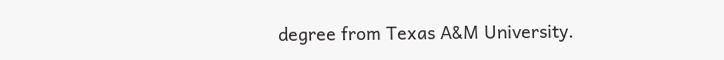degree from Texas A&M University.